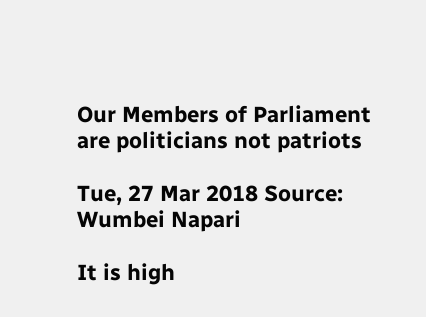Our Members of Parliament are politicians not patriots

Tue, 27 Mar 2018 Source: Wumbei Napari

It is high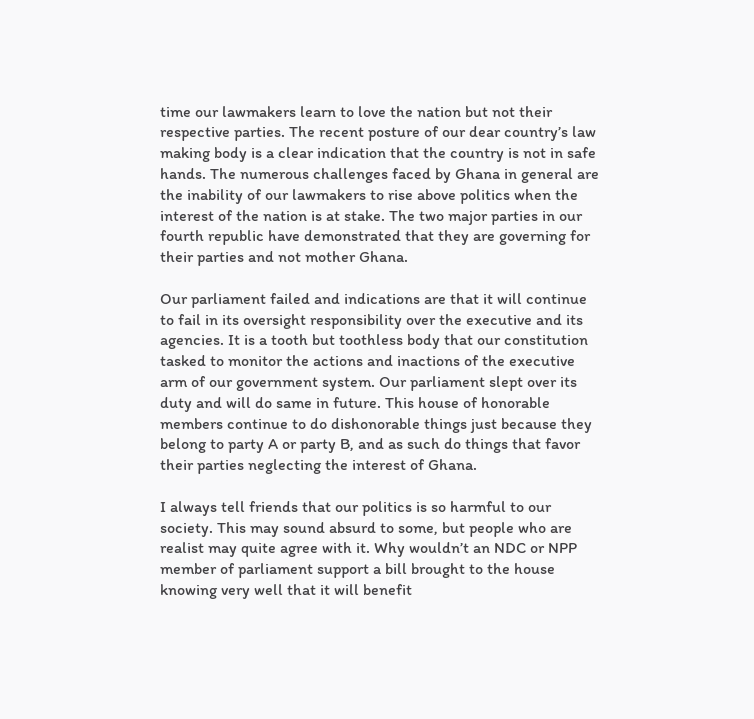time our lawmakers learn to love the nation but not their respective parties. The recent posture of our dear country’s law making body is a clear indication that the country is not in safe hands. The numerous challenges faced by Ghana in general are the inability of our lawmakers to rise above politics when the interest of the nation is at stake. The two major parties in our fourth republic have demonstrated that they are governing for their parties and not mother Ghana.

Our parliament failed and indications are that it will continue to fail in its oversight responsibility over the executive and its agencies. It is a tooth but toothless body that our constitution tasked to monitor the actions and inactions of the executive arm of our government system. Our parliament slept over its duty and will do same in future. This house of honorable members continue to do dishonorable things just because they belong to party A or party B, and as such do things that favor their parties neglecting the interest of Ghana.

I always tell friends that our politics is so harmful to our society. This may sound absurd to some, but people who are realist may quite agree with it. Why wouldn’t an NDC or NPP member of parliament support a bill brought to the house knowing very well that it will benefit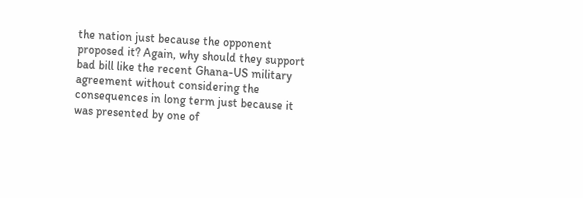the nation just because the opponent proposed it? Again, why should they support bad bill like the recent Ghana-US military agreement without considering the consequences in long term just because it was presented by one of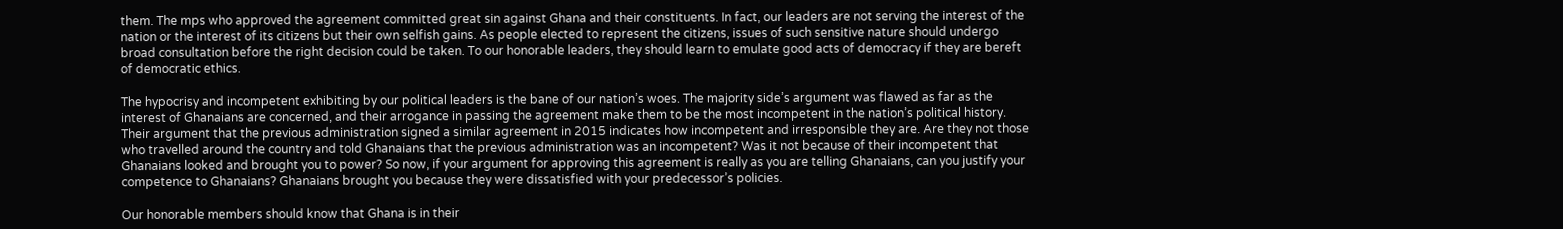them. The mps who approved the agreement committed great sin against Ghana and their constituents. In fact, our leaders are not serving the interest of the nation or the interest of its citizens but their own selfish gains. As people elected to represent the citizens, issues of such sensitive nature should undergo broad consultation before the right decision could be taken. To our honorable leaders, they should learn to emulate good acts of democracy if they are bereft of democratic ethics.

The hypocrisy and incompetent exhibiting by our political leaders is the bane of our nation’s woes. The majority side’s argument was flawed as far as the interest of Ghanaians are concerned, and their arrogance in passing the agreement make them to be the most incompetent in the nation’s political history. Their argument that the previous administration signed a similar agreement in 2015 indicates how incompetent and irresponsible they are. Are they not those who travelled around the country and told Ghanaians that the previous administration was an incompetent? Was it not because of their incompetent that Ghanaians looked and brought you to power? So now, if your argument for approving this agreement is really as you are telling Ghanaians, can you justify your competence to Ghanaians? Ghanaians brought you because they were dissatisfied with your predecessor’s policies.

Our honorable members should know that Ghana is in their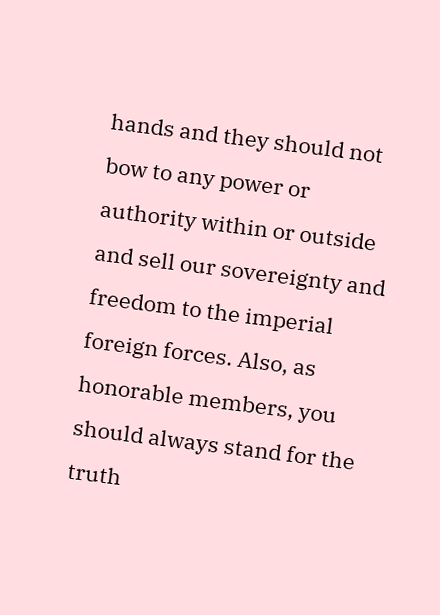hands and they should not bow to any power or authority within or outside and sell our sovereignty and freedom to the imperial foreign forces. Also, as honorable members, you should always stand for the truth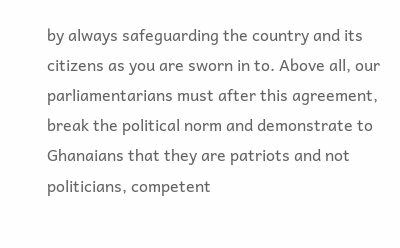by always safeguarding the country and its citizens as you are sworn in to. Above all, our parliamentarians must after this agreement, break the political norm and demonstrate to Ghanaians that they are patriots and not politicians, competent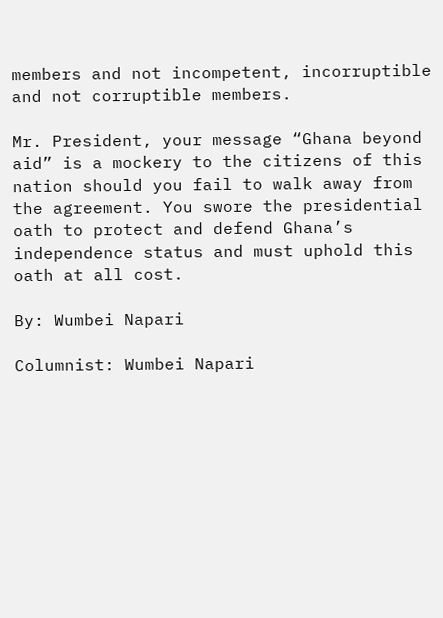members and not incompetent, incorruptible and not corruptible members.

Mr. President, your message “Ghana beyond aid” is a mockery to the citizens of this nation should you fail to walk away from the agreement. You swore the presidential oath to protect and defend Ghana’s independence status and must uphold this oath at all cost.

By: Wumbei Napari

Columnist: Wumbei Napari